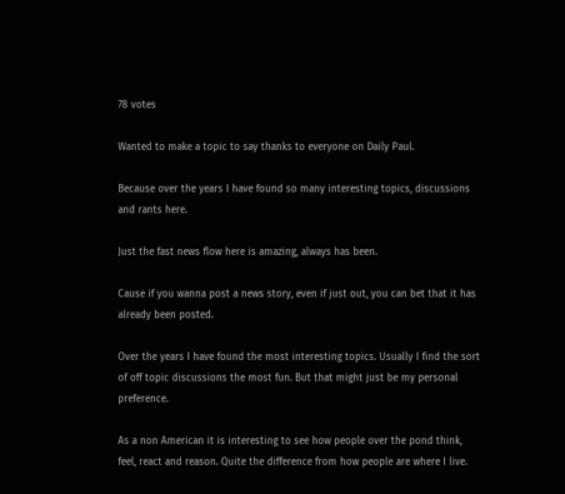78 votes

Wanted to make a topic to say thanks to everyone on Daily Paul.

Because over the years I have found so many interesting topics, discussions and rants here.

Just the fast news flow here is amazing, always has been.

Cause if you wanna post a news story, even if just out, you can bet that it has already been posted.

Over the years I have found the most interesting topics. Usually I find the sort of off topic discussions the most fun. But that might just be my personal preference.

As a non American it is interesting to see how people over the pond think, feel, react and reason. Quite the difference from how people are where I live.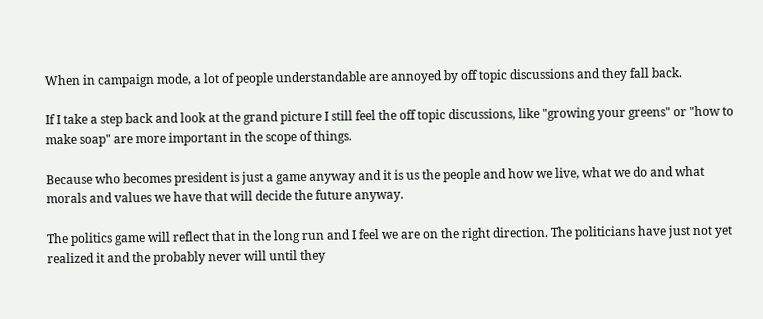When in campaign mode, a lot of people understandable are annoyed by off topic discussions and they fall back.

If I take a step back and look at the grand picture I still feel the off topic discussions, like "growing your greens" or "how to make soap" are more important in the scope of things.

Because who becomes president is just a game anyway and it is us the people and how we live, what we do and what morals and values we have that will decide the future anyway.

The politics game will reflect that in the long run and I feel we are on the right direction. The politicians have just not yet realized it and the probably never will until they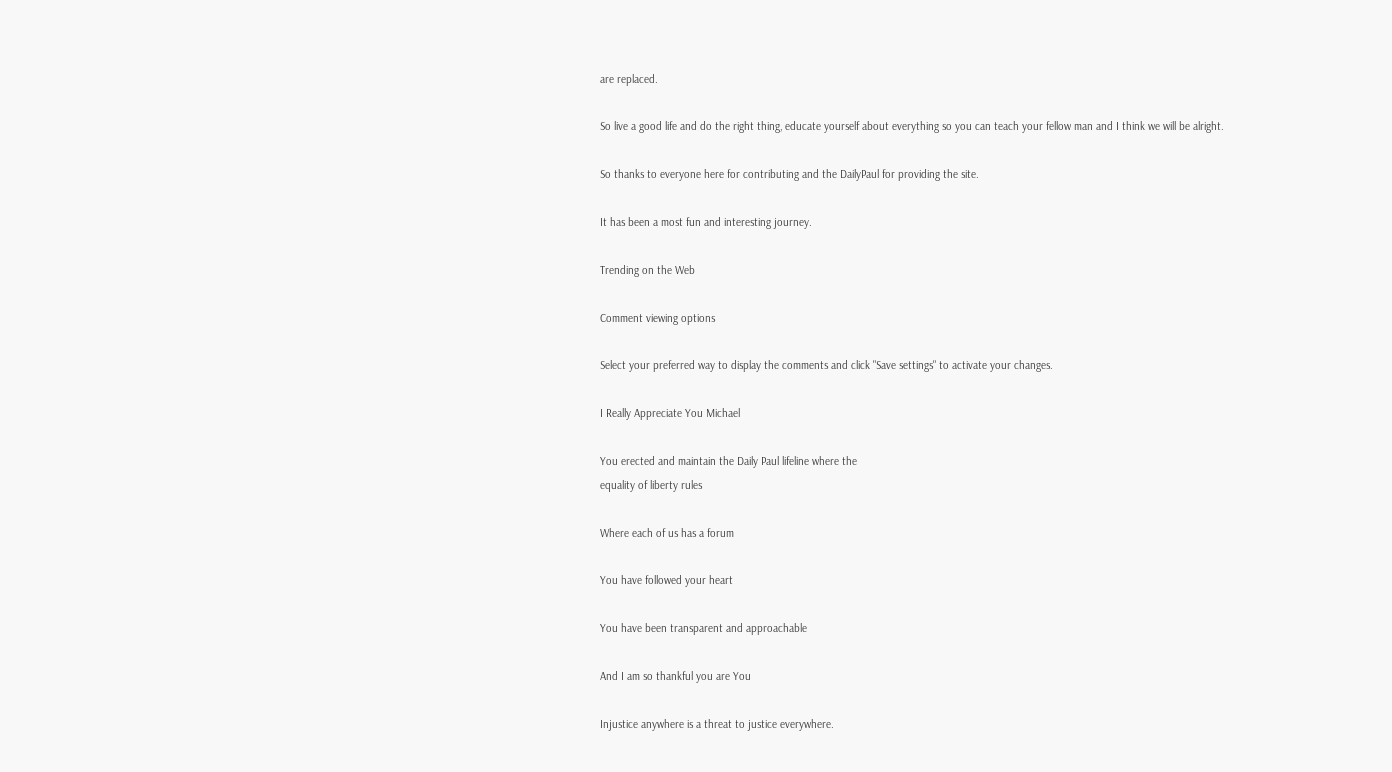are replaced.

So live a good life and do the right thing, educate yourself about everything so you can teach your fellow man and I think we will be alright.

So thanks to everyone here for contributing and the DailyPaul for providing the site.

It has been a most fun and interesting journey.

Trending on the Web

Comment viewing options

Select your preferred way to display the comments and click "Save settings" to activate your changes.

I Really Appreciate You Michael

You erected and maintain the Daily Paul lifeline where the
equality of liberty rules

Where each of us has a forum

You have followed your heart

You have been transparent and approachable

And I am so thankful you are You

Injustice anywhere is a threat to justice everywhere.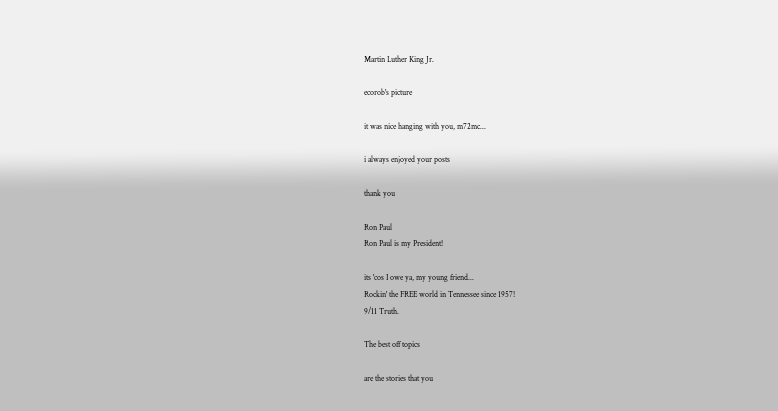Martin Luther King Jr.

ecorob's picture

it was nice hanging with you, m72mc...

i always enjoyed your posts

thank you

Ron Paul
Ron Paul is my President!

its 'cos I owe ya, my young friend...
Rockin' the FREE world in Tennessee since 1957!
9/11 Truth.

The best off topics

are the stories that you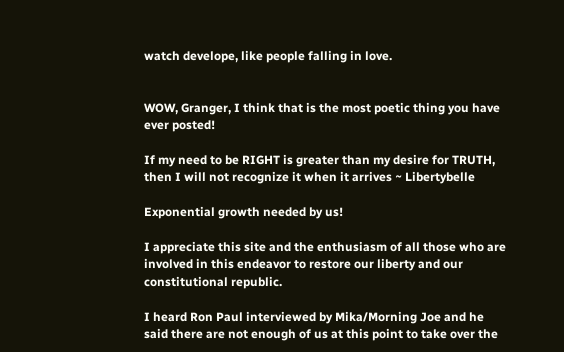watch develope, like people falling in love.


WOW, Granger, I think that is the most poetic thing you have ever posted!

If my need to be RIGHT is greater than my desire for TRUTH, then I will not recognize it when it arrives ~ Libertybelle

Exponential growth needed by us!

I appreciate this site and the enthusiasm of all those who are involved in this endeavor to restore our liberty and our constitutional republic.

I heard Ron Paul interviewed by Mika/Morning Joe and he said there are not enough of us at this point to take over the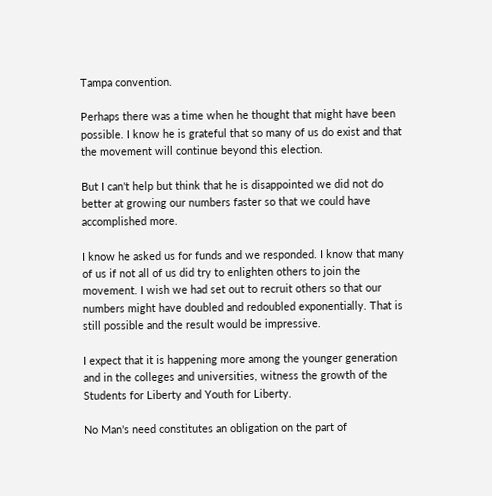Tampa convention.

Perhaps there was a time when he thought that might have been possible. I know he is grateful that so many of us do exist and that the movement will continue beyond this election.

But I can't help but think that he is disappointed we did not do better at growing our numbers faster so that we could have accomplished more.

I know he asked us for funds and we responded. I know that many of us if not all of us did try to enlighten others to join the movement. I wish we had set out to recruit others so that our numbers might have doubled and redoubled exponentially. That is still possible and the result would be impressive.

I expect that it is happening more among the younger generation and in the colleges and universities, witness the growth of the Students for Liberty and Youth for Liberty.

No Man's need constitutes an obligation on the part of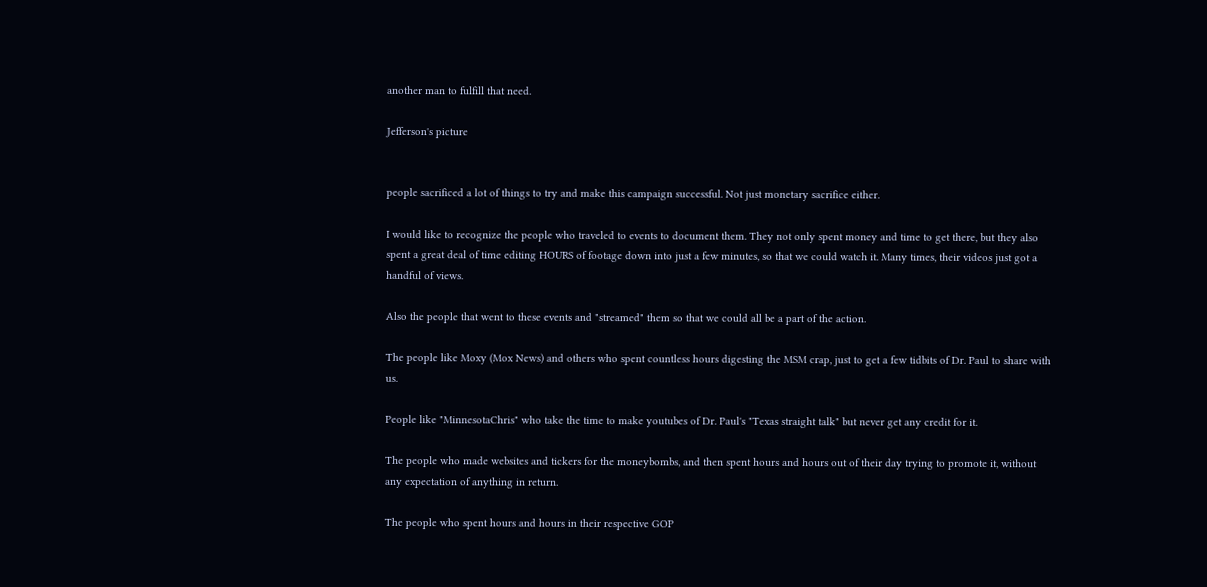another man to fulfill that need.

Jefferson's picture


people sacrificed a lot of things to try and make this campaign successful. Not just monetary sacrifice either.

I would like to recognize the people who traveled to events to document them. They not only spent money and time to get there, but they also spent a great deal of time editing HOURS of footage down into just a few minutes, so that we could watch it. Many times, their videos just got a handful of views.

Also the people that went to these events and "streamed" them so that we could all be a part of the action.

The people like Moxy (Mox News) and others who spent countless hours digesting the MSM crap, just to get a few tidbits of Dr. Paul to share with us.

People like "MinnesotaChris" who take the time to make youtubes of Dr. Paul's "Texas straight talk" but never get any credit for it.

The people who made websites and tickers for the moneybombs, and then spent hours and hours out of their day trying to promote it, without any expectation of anything in return.

The people who spent hours and hours in their respective GOP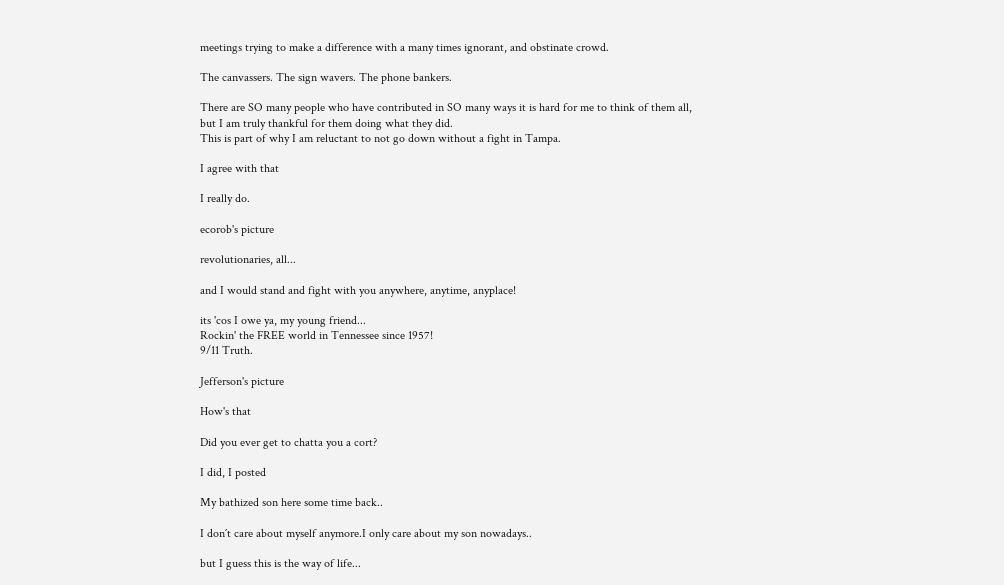meetings trying to make a difference with a many times ignorant, and obstinate crowd.

The canvassers. The sign wavers. The phone bankers.

There are SO many people who have contributed in SO many ways it is hard for me to think of them all, but I am truly thankful for them doing what they did.
This is part of why I am reluctant to not go down without a fight in Tampa.

I agree with that

I really do.

ecorob's picture

revolutionaries, all...

and I would stand and fight with you anywhere, anytime, anyplace!

its 'cos I owe ya, my young friend...
Rockin' the FREE world in Tennessee since 1957!
9/11 Truth.

Jefferson's picture

How's that

Did you ever get to chatta you a cort?

I did, I posted

My bathized son here some time back..

I don´t care about myself anymore.I only care about my son nowadays..

but I guess this is the way of life...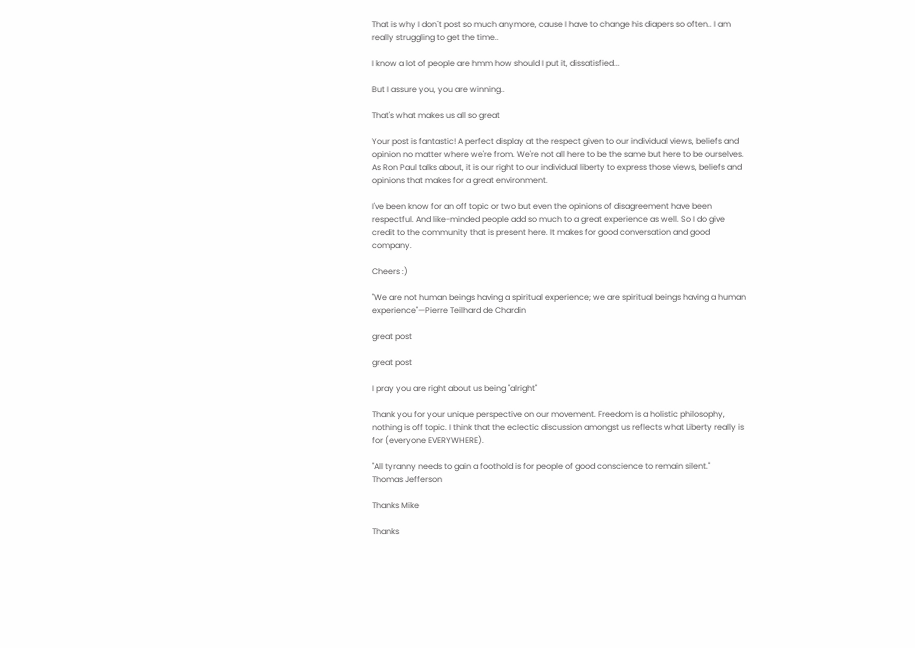That is why I don´t post so much anymore, cause I have to change his diapers so often.. I am really struggling to get the time..

I know a lot of people are hmm how should I put it, dissatisfied...

But I assure you, you are winning..

That's what makes us all so great

Your post is fantastic! A perfect display at the respect given to our individual views, beliefs and opinion no matter where we're from. We're not all here to be the same but here to be ourselves. As Ron Paul talks about, it is our right to our individual liberty to express those views, beliefs and opinions that makes for a great environment.

I've been know for an off topic or two but even the opinions of disagreement have been respectful. And like-minded people add so much to a great experience as well. So I do give credit to the community that is present here. It makes for good conversation and good company.

Cheers :)

"We are not human beings having a spiritual experience; we are spiritual beings having a human experience"—Pierre Teilhard de Chardin

great post

great post

I pray you are right about us being "alright"

Thank you for your unique perspective on our movement. Freedom is a holistic philosophy, nothing is off topic. I think that the eclectic discussion amongst us reflects what Liberty really is for (everyone EVERYWHERE).

"All tyranny needs to gain a foothold is for people of good conscience to remain silent."
Thomas Jefferson

Thanks Mike

Thanks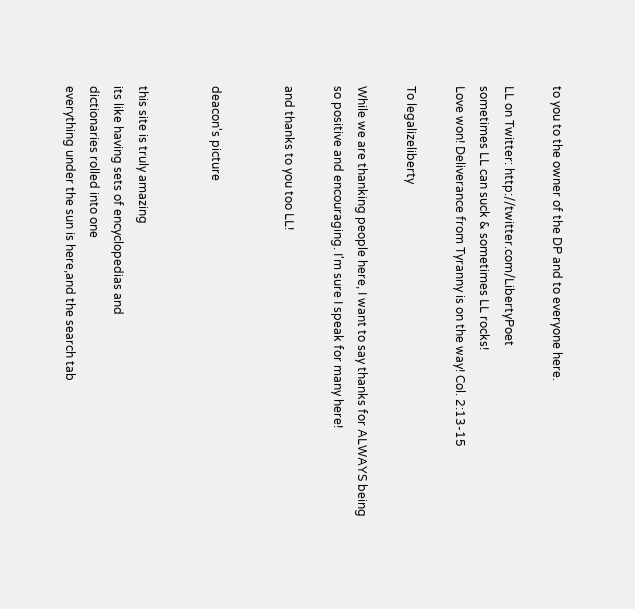to you to the owner of the DP and to everyone here.

LL on Twitter: http://twitter.com/LibertyPoet
sometimes LL can suck & sometimes LL rocks!
Love won! Deliverance from Tyranny is on the way! Col. 2:13-15

To legalizeliberty

While we are thanking people here, I want to say thanks for ALWAYS being so positive and encouraging. I'm sure I speak for many here!

and thanks to you too LL!


deacon's picture


this site is truly amazing
its like having sets of encyclopedias and
dictionaries rolled into one
everything under the sun is here,and the search tab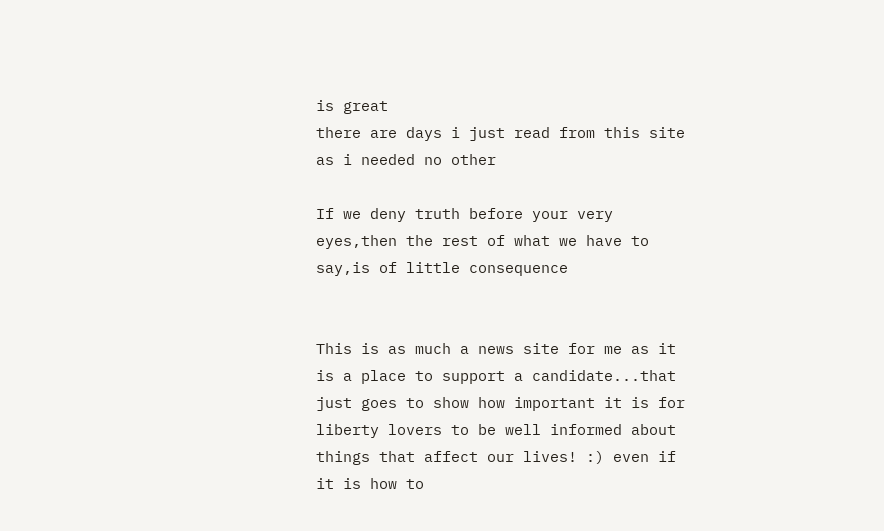is great
there are days i just read from this site
as i needed no other

If we deny truth before your very eyes,then the rest of what we have to say,is of little consequence


This is as much a news site for me as it is a place to support a candidate...that just goes to show how important it is for liberty lovers to be well informed about things that affect our lives! :) even if it is how to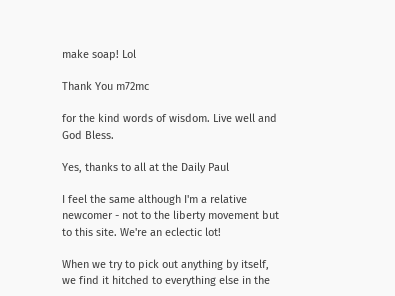make soap! Lol

Thank You m72mc

for the kind words of wisdom. Live well and God Bless.

Yes, thanks to all at the Daily Paul

I feel the same although I'm a relative newcomer - not to the liberty movement but to this site. We're an eclectic lot!

When we try to pick out anything by itself, we find it hitched to everything else in the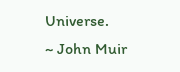Universe.
~ John Muir